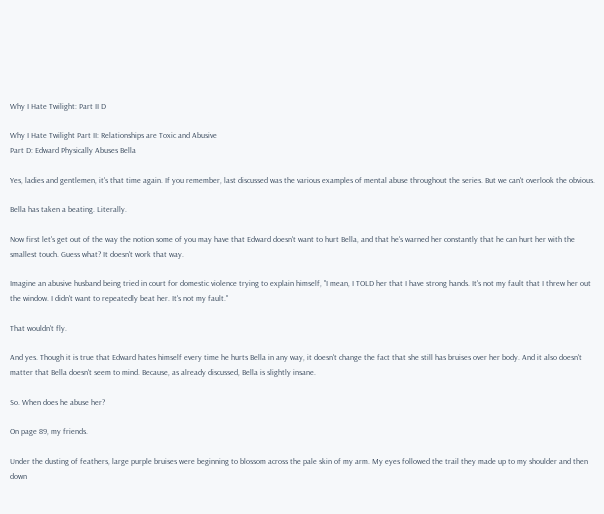Why I Hate Twilight: Part II D

Why I Hate Twilight Part II: Relationships are Toxic and Abusive
Part D: Edward Physically Abuses Bella

Yes, ladies and gentlemen, it's that time again. If you remember, last discussed was the various examples of mental abuse throughout the series. But we can't overlook the obvious.

Bella has taken a beating. Literally.

Now first let's get out of the way the notion some of you may have that Edward doesn't want to hurt Bella, and that he's warned her constantly that he can hurt her with the smallest touch. Guess what? It doesn't work that way.

Imagine an abusive husband being tried in court for domestic violence trying to explain himself, "I mean, I TOLD her that I have strong hands. It's not my fault that I threw her out the window. I didn't want to repeatedly beat her. It's not my fault."

That wouldn't fly.

And yes. Though it is true that Edward hates himself every time he hurts Bella in any way, it doesn't change the fact that she still has bruises over her body. And it also doesn't matter that Bella doesn't seem to mind. Because, as already discussed, Bella is slightly insane.

So. When does he abuse her?

On page 89, my friends.

Under the dusting of feathers, large purple bruises were beginning to blossom across the pale skin of my arm. My eyes followed the trail they made up to my shoulder and then down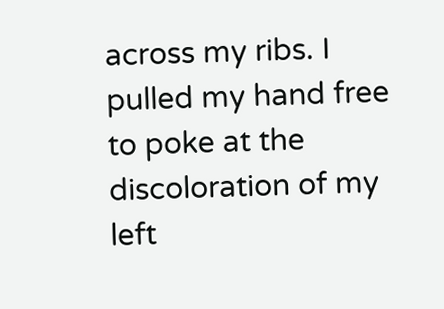across my ribs. I pulled my hand free to poke at the discoloration of my left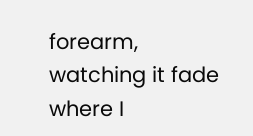forearm, watching it fade where I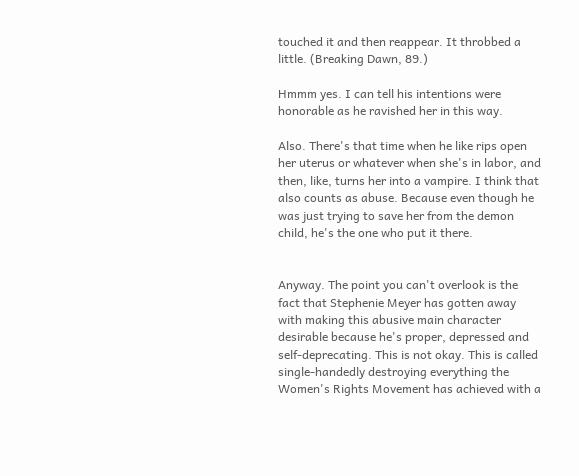touched it and then reappear. It throbbed a little. (Breaking Dawn, 89.)

Hmmm yes. I can tell his intentions were honorable as he ravished her in this way.

Also. There's that time when he like rips open her uterus or whatever when she's in labor, and then, like, turns her into a vampire. I think that also counts as abuse. Because even though he was just trying to save her from the demon child, he's the one who put it there.


Anyway. The point you can't overlook is the fact that Stephenie Meyer has gotten away with making this abusive main character desirable because he's proper, depressed and self-deprecating. This is not okay. This is called single-handedly destroying everything the Women's Rights Movement has achieved with a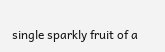single sparkly fruit of a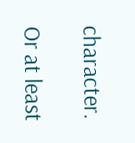character.

Or at least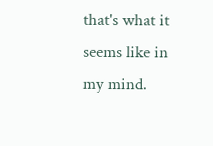that's what it seems like in my mind.